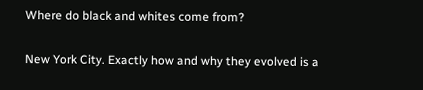Where do black and whites come from?

New York City. Exactly how and why they evolved is a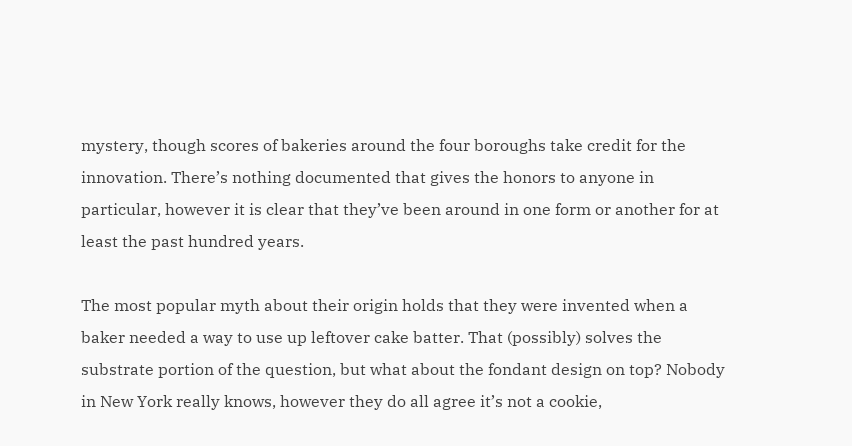mystery, though scores of bakeries around the four boroughs take credit for the innovation. There’s nothing documented that gives the honors to anyone in particular, however it is clear that they’ve been around in one form or another for at least the past hundred years.

The most popular myth about their origin holds that they were invented when a baker needed a way to use up leftover cake batter. That (possibly) solves the substrate portion of the question, but what about the fondant design on top? Nobody in New York really knows, however they do all agree it’s not a cookie,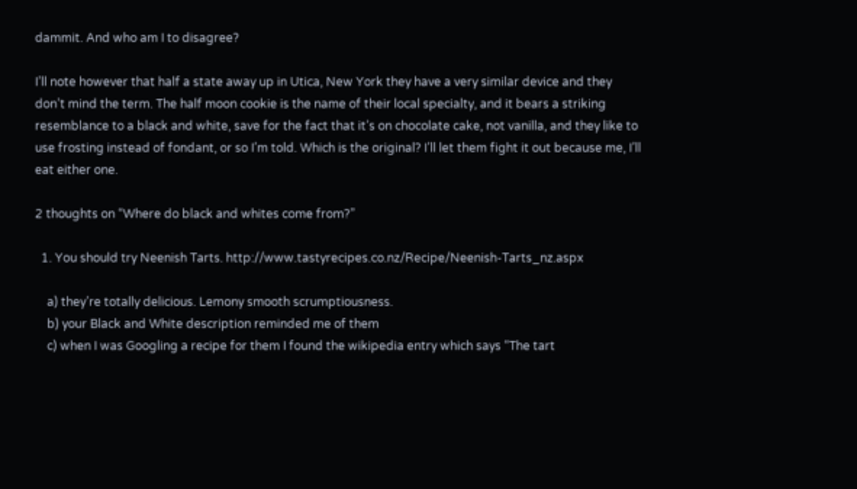dammit. And who am I to disagree?

I’ll note however that half a state away up in Utica, New York they have a very similar device and they don’t mind the term. The half moon cookie is the name of their local specialty, and it bears a striking resemblance to a black and white, save for the fact that it’s on chocolate cake, not vanilla, and they like to use frosting instead of fondant, or so I’m told. Which is the original? I’ll let them fight it out because me, I’ll eat either one.

2 thoughts on “Where do black and whites come from?”

  1. You should try Neenish Tarts. http://www.tastyrecipes.co.nz/Recipe/Neenish-Tarts_nz.aspx

    a) they’re totally delicious. Lemony smooth scrumptiousness.
    b) your Black and White description reminded me of them
    c) when I was Googling a recipe for them I found the wikipedia entry which says “The tart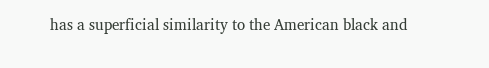has a superficial similarity to the American black and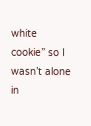white cookie” so I wasn’t alone in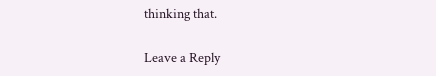thinking that.

Leave a Reply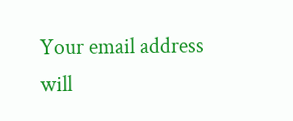Your email address will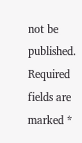not be published. Required fields are marked *